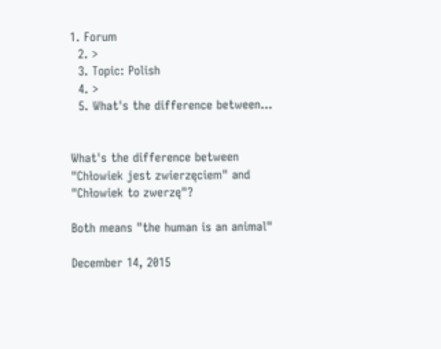1. Forum
  2. >
  3. Topic: Polish
  4. >
  5. What's the difference between…


What's the difference between "Chłowiek jest zwierzęciem" and "Chłowiek to zwerzę"?

Both means "the human is an animal"

December 14, 2015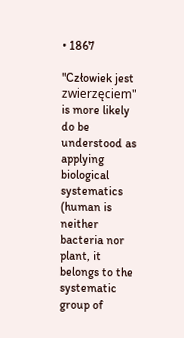• 1867

"Człowiek jest zwierzęciem" is more likely do be understood as applying biological systematics (human is neither bacteria nor plant, it belongs to the systematic group of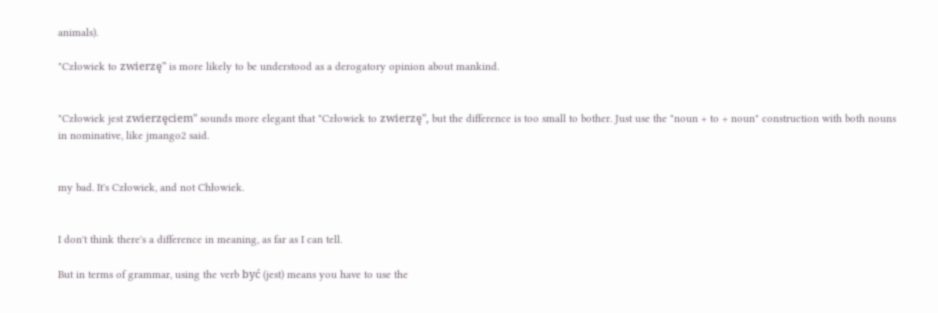animals).

"Człowiek to zwierzę" is more likely to be understood as a derogatory opinion about mankind.


"Człowiek jest zwierzęciem" sounds more elegant that "Człowiek to zwierzę", but the difference is too small to bother. Just use the "noun + to + noun" construction with both nouns in nominative, like jmango2 said.


my bad. It's Człowiek, and not Chłowiek.


I don't think there's a difference in meaning, as far as I can tell.

But in terms of grammar, using the verb być (jest) means you have to use the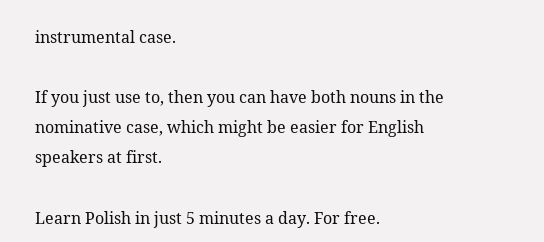instrumental case.

If you just use to, then you can have both nouns in the nominative case, which might be easier for English speakers at first.

Learn Polish in just 5 minutes a day. For free.